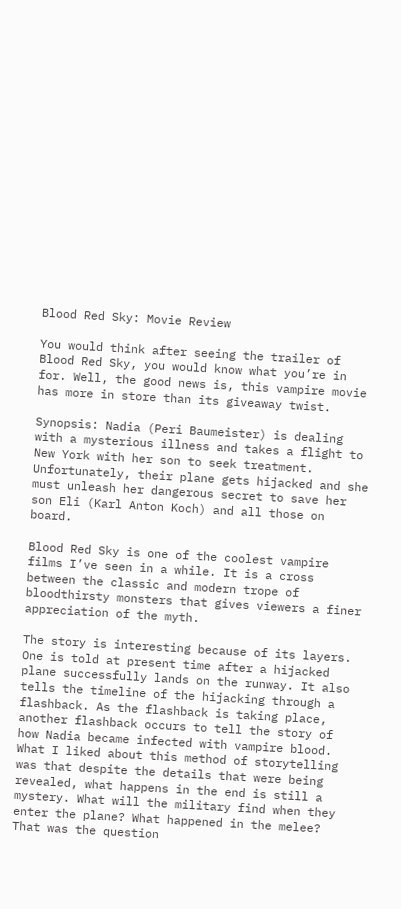Blood Red Sky: Movie Review

You would think after seeing the trailer of Blood Red Sky, you would know what you’re in for. Well, the good news is, this vampire movie has more in store than its giveaway twist.

Synopsis: Nadia (Peri Baumeister) is dealing with a mysterious illness and takes a flight to New York with her son to seek treatment. Unfortunately, their plane gets hijacked and she must unleash her dangerous secret to save her son Eli (Karl Anton Koch) and all those on board.

Blood Red Sky is one of the coolest vampire films I’ve seen in a while. It is a cross between the classic and modern trope of bloodthirsty monsters that gives viewers a finer appreciation of the myth.

The story is interesting because of its layers. One is told at present time after a hijacked plane successfully lands on the runway. It also tells the timeline of the hijacking through a flashback. As the flashback is taking place, another flashback occurs to tell the story of how Nadia became infected with vampire blood. What I liked about this method of storytelling was that despite the details that were being revealed, what happens in the end is still a mystery. What will the military find when they enter the plane? What happened in the melee? That was the question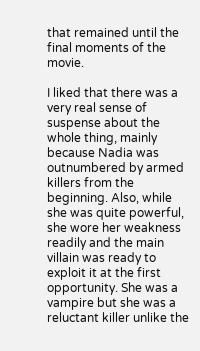that remained until the final moments of the movie.

I liked that there was a very real sense of suspense about the whole thing, mainly because Nadia was outnumbered by armed killers from the beginning. Also, while she was quite powerful, she wore her weakness readily and the main villain was ready to exploit it at the first opportunity. She was a vampire but she was a reluctant killer unlike the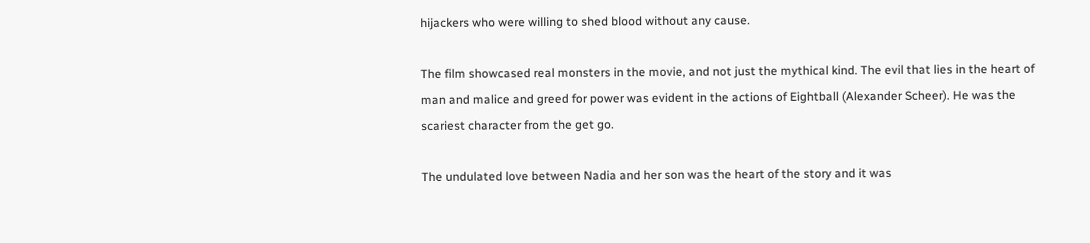hijackers who were willing to shed blood without any cause.

The film showcased real monsters in the movie, and not just the mythical kind. The evil that lies in the heart of man and malice and greed for power was evident in the actions of Eightball (Alexander Scheer). He was the scariest character from the get go.

The undulated love between Nadia and her son was the heart of the story and it was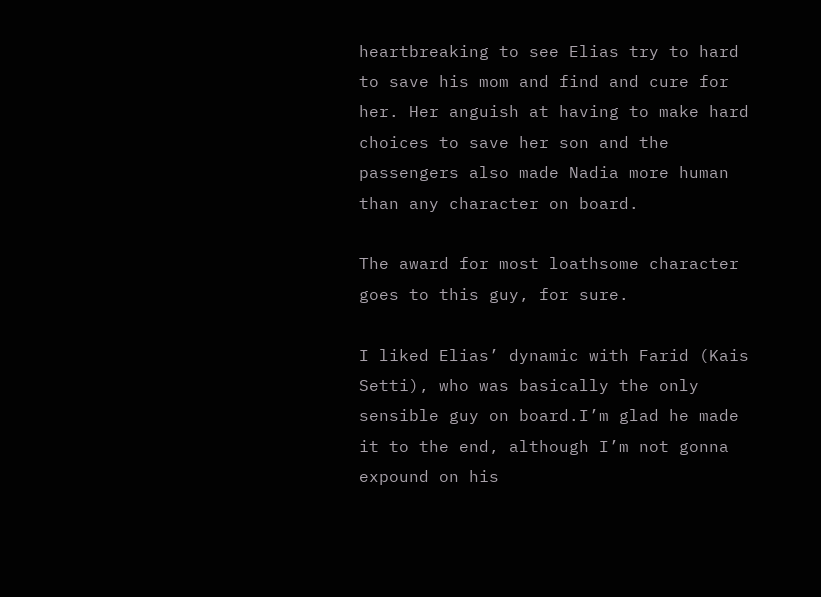heartbreaking to see Elias try to hard to save his mom and find and cure for her. Her anguish at having to make hard choices to save her son and the passengers also made Nadia more human than any character on board.

The award for most loathsome character goes to this guy, for sure.

I liked Elias’ dynamic with Farid (Kais Setti), who was basically the only sensible guy on board.I’m glad he made it to the end, although I’m not gonna expound on his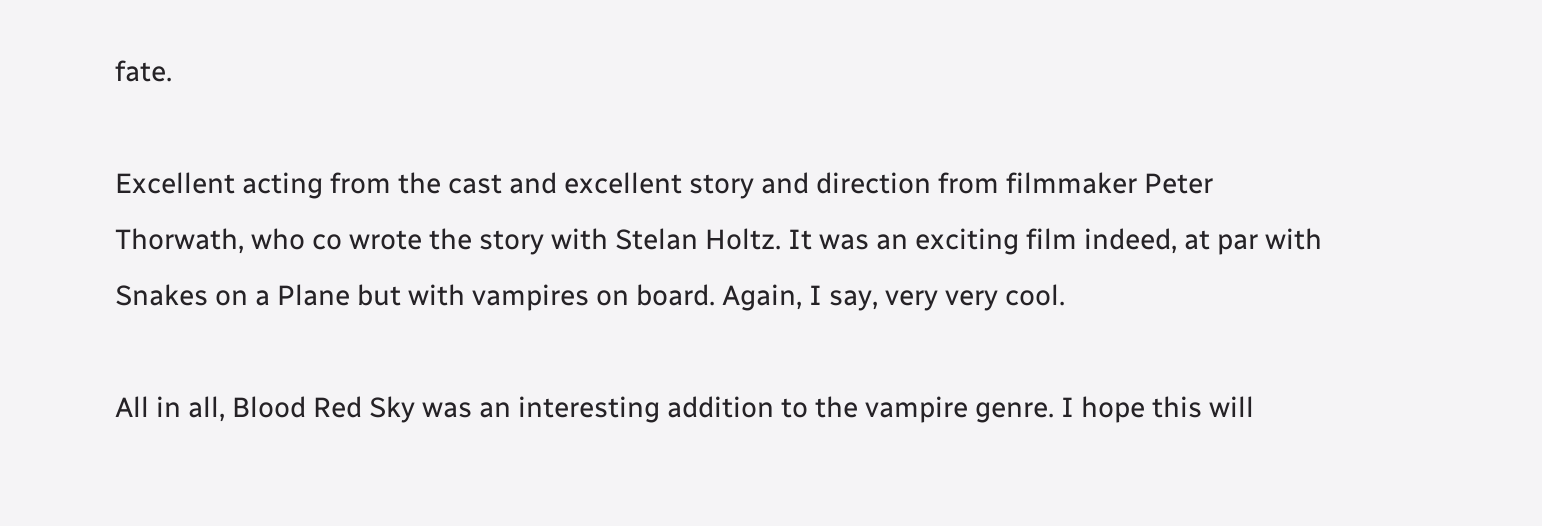fate.

Excellent acting from the cast and excellent story and direction from filmmaker Peter Thorwath, who co wrote the story with Stelan Holtz. It was an exciting film indeed, at par with Snakes on a Plane but with vampires on board. Again, I say, very very cool.

All in all, Blood Red Sky was an interesting addition to the vampire genre. I hope this will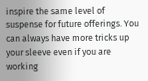inspire the same level of suspense for future offerings. You can always have more tricks up your sleeve even if you are working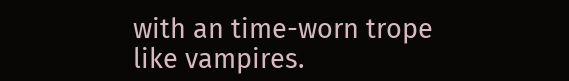with an time-worn trope like vampires.